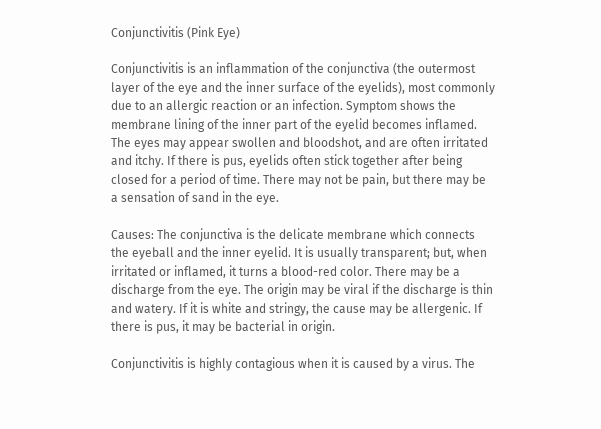Conjunctivitis (Pink Eye)

Conjunctivitis is an inflammation of the conjunctiva (the outermost layer of the eye and the inner surface of the eyelids), most commonly due to an allergic reaction or an infection. Symptom shows the membrane lining of the inner part of the eyelid becomes inflamed. The eyes may appear swollen and bloodshot, and are often irritated and itchy. If there is pus, eyelids often stick together after being closed for a period of time. There may not be pain, but there may be a sensation of sand in the eye.

Causes: The conjunctiva is the delicate membrane which connects the eyeball and the inner eyelid. It is usually transparent; but, when irritated or inflamed, it turns a blood-red color. There may be a discharge from the eye. The origin may be viral if the discharge is thin and watery. If it is white and stringy, the cause may be allergenic. If there is pus, it may be bacterial in origin.

Conjunctivitis is highly contagious when it is caused by a virus. The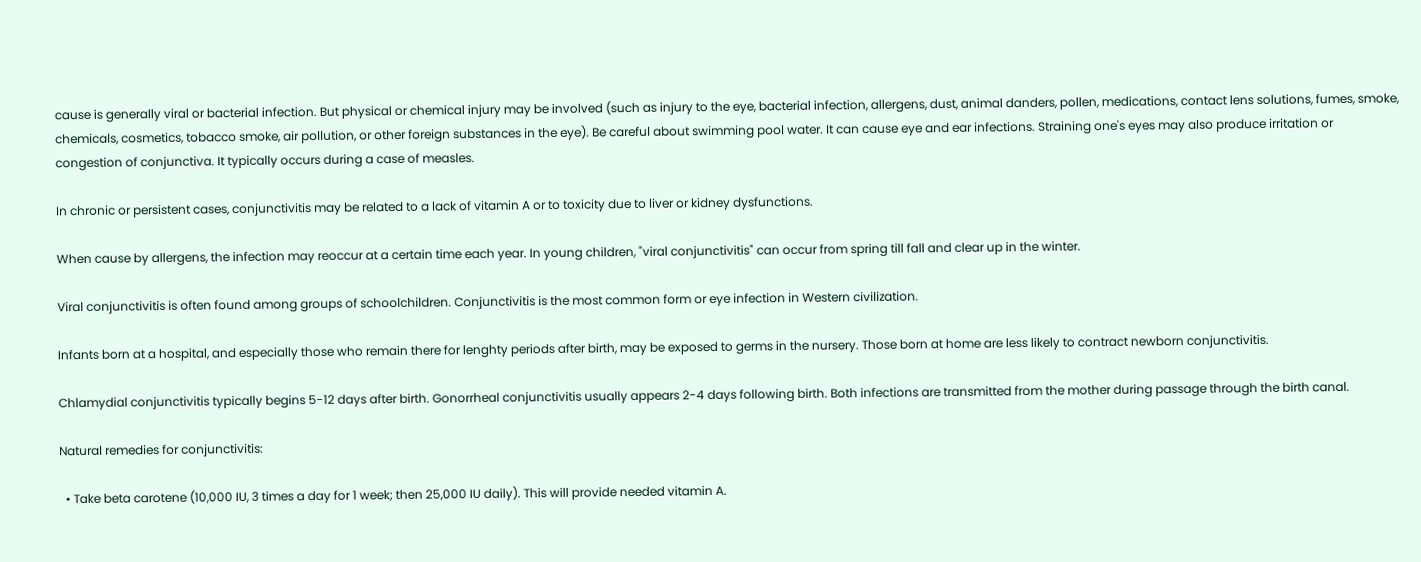cause is generally viral or bacterial infection. But physical or chemical injury may be involved (such as injury to the eye, bacterial infection, allergens, dust, animal danders, pollen, medications, contact lens solutions, fumes, smoke, chemicals, cosmetics, tobacco smoke, air pollution, or other foreign substances in the eye). Be careful about swimming pool water. It can cause eye and ear infections. Straining one's eyes may also produce irritation or congestion of conjunctiva. It typically occurs during a case of measles.

In chronic or persistent cases, conjunctivitis may be related to a lack of vitamin A or to toxicity due to liver or kidney dysfunctions.

When cause by allergens, the infection may reoccur at a certain time each year. In young children, "viral conjunctivitis" can occur from spring till fall and clear up in the winter.

Viral conjunctivitis is often found among groups of schoolchildren. Conjunctivitis is the most common form or eye infection in Western civilization.

Infants born at a hospital, and especially those who remain there for lenghty periods after birth, may be exposed to germs in the nursery. Those born at home are less likely to contract newborn conjunctivitis.

Chlamydial conjunctivitis typically begins 5-12 days after birth. Gonorrheal conjunctivitis usually appears 2-4 days following birth. Both infections are transmitted from the mother during passage through the birth canal.

Natural remedies for conjunctivitis:

  • Take beta carotene (10,000 IU, 3 times a day for 1 week; then 25,000 IU daily). This will provide needed vitamin A.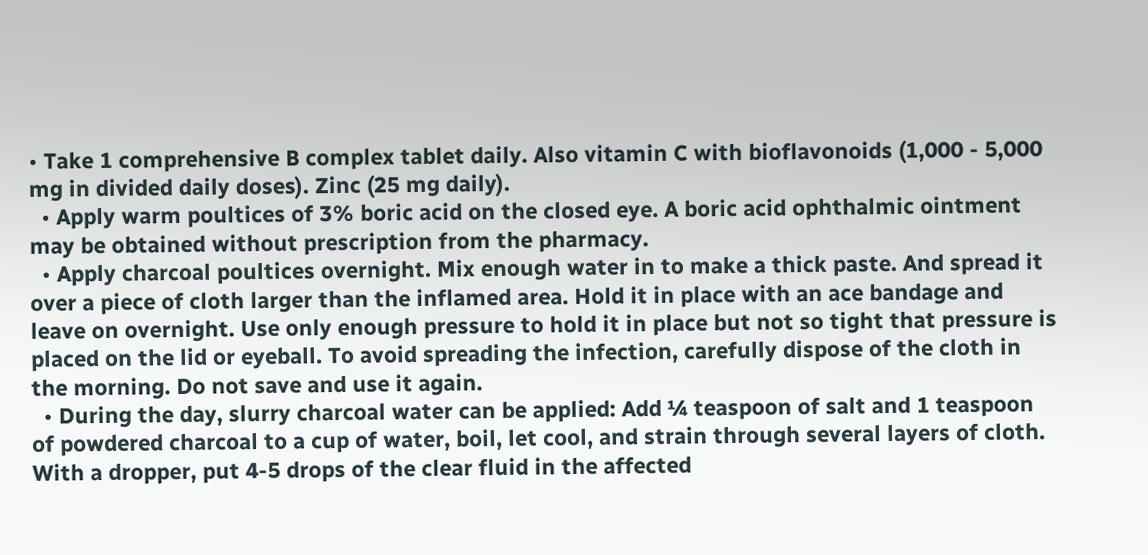• Take 1 comprehensive B complex tablet daily. Also vitamin C with bioflavonoids (1,000 - 5,000 mg in divided daily doses). Zinc (25 mg daily).
  • Apply warm poultices of 3% boric acid on the closed eye. A boric acid ophthalmic ointment may be obtained without prescription from the pharmacy.
  • Apply charcoal poultices overnight. Mix enough water in to make a thick paste. And spread it over a piece of cloth larger than the inflamed area. Hold it in place with an ace bandage and leave on overnight. Use only enough pressure to hold it in place but not so tight that pressure is placed on the lid or eyeball. To avoid spreading the infection, carefully dispose of the cloth in the morning. Do not save and use it again.
  • During the day, slurry charcoal water can be applied: Add ¼ teaspoon of salt and 1 teaspoon of powdered charcoal to a cup of water, boil, let cool, and strain through several layers of cloth. With a dropper, put 4-5 drops of the clear fluid in the affected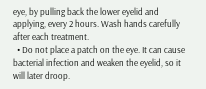eye, by pulling back the lower eyelid and applying, every 2 hours. Wash hands carefully after each treatment.
  • Do not place a patch on the eye. It can cause bacterial infection and weaken the eyelid, so it will later droop.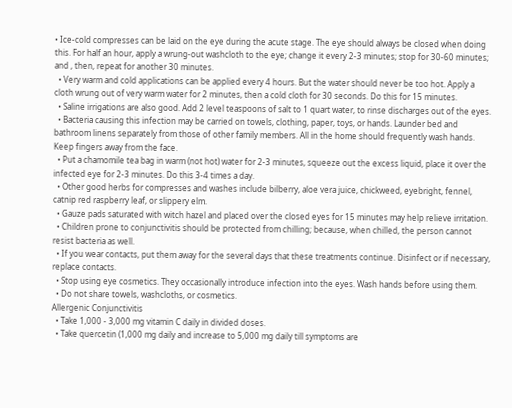• Ice-cold compresses can be laid on the eye during the acute stage. The eye should always be closed when doing this. For half an hour, apply a wrung-out washcloth to the eye; change it every 2-3 minutes; stop for 30-60 minutes; and , then, repeat for another 30 minutes.
  • Very warm and cold applications can be applied every 4 hours. But the water should never be too hot. Apply a cloth wrung out of very warm water for 2 minutes, then a cold cloth for 30 seconds. Do this for 15 minutes.
  • Saline irrigations are also good. Add 2 level teaspoons of salt to 1 quart water, to rinse discharges out of the eyes.
  • Bacteria causing this infection may be carried on towels, clothing, paper, toys, or hands. Launder bed and bathroom linens separately from those of other family members. All in the home should frequently wash hands. Keep fingers away from the face.
  • Put a chamomile tea bag in warm (not hot) water for 2-3 minutes, squeeze out the excess liquid, place it over the infected eye for 2-3 minutes. Do this 3-4 times a day.
  • Other good herbs for compresses and washes include bilberry, aloe vera juice, chickweed, eyebright, fennel, catnip red raspberry leaf, or slippery elm.
  • Gauze pads saturated with witch hazel and placed over the closed eyes for 15 minutes may help relieve irritation.
  • Children prone to conjunctivitis should be protected from chilling; because, when chilled, the person cannot resist bacteria as well.
  • If you wear contacts, put them away for the several days that these treatments continue. Disinfect or if necessary, replace contacts.
  • Stop using eye cosmetics. They occasionally introduce infection into the eyes. Wash hands before using them.
  • Do not share towels, washcloths, or cosmetics.
Allergenic Conjunctivitis
  • Take 1,000 - 3,000 mg vitamin C daily in divided doses.
  • Take quercetin (1,000 mg daily and increase to 5,000 mg daily till symptoms are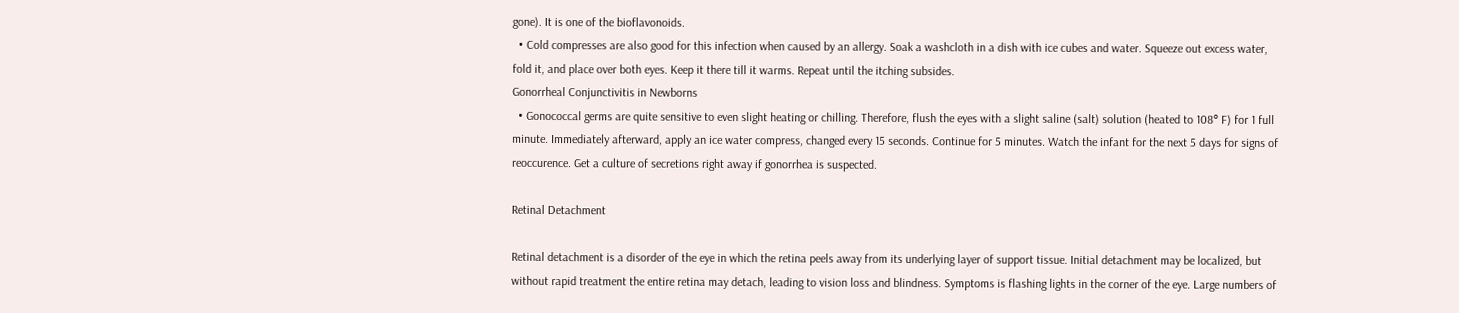gone). It is one of the bioflavonoids.
  • Cold compresses are also good for this infection when caused by an allergy. Soak a washcloth in a dish with ice cubes and water. Squeeze out excess water, fold it, and place over both eyes. Keep it there till it warms. Repeat until the itching subsides.
Gonorrheal Conjunctivitis in Newborns
  • Gonococcal germs are quite sensitive to even slight heating or chilling. Therefore, flush the eyes with a slight saline (salt) solution (heated to 108° F) for 1 full minute. Immediately afterward, apply an ice water compress, changed every 15 seconds. Continue for 5 minutes. Watch the infant for the next 5 days for signs of reoccurence. Get a culture of secretions right away if gonorrhea is suspected.

Retinal Detachment

Retinal detachment is a disorder of the eye in which the retina peels away from its underlying layer of support tissue. Initial detachment may be localized, but without rapid treatment the entire retina may detach, leading to vision loss and blindness. Symptoms is flashing lights in the corner of the eye. Large numbers of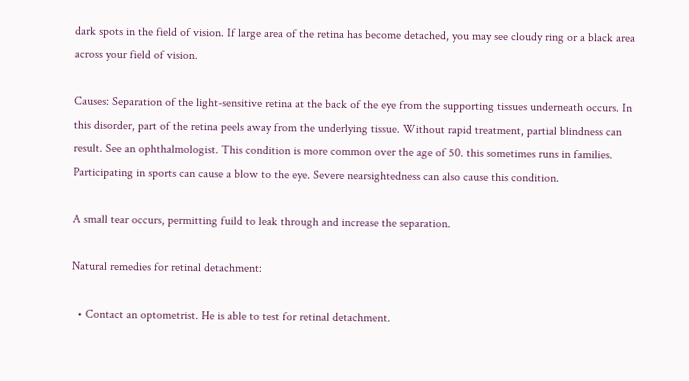dark spots in the field of vision. If large area of the retina has become detached, you may see cloudy ring or a black area across your field of vision.

Causes: Separation of the light-sensitive retina at the back of the eye from the supporting tissues underneath occurs. In this disorder, part of the retina peels away from the underlying tissue. Without rapid treatment, partial blindness can result. See an ophthalmologist. This condition is more common over the age of 50. this sometimes runs in families. Participating in sports can cause a blow to the eye. Severe nearsightedness can also cause this condition.

A small tear occurs, permitting fuild to leak through and increase the separation.

Natural remedies for retinal detachment:

  • Contact an optometrist. He is able to test for retinal detachment.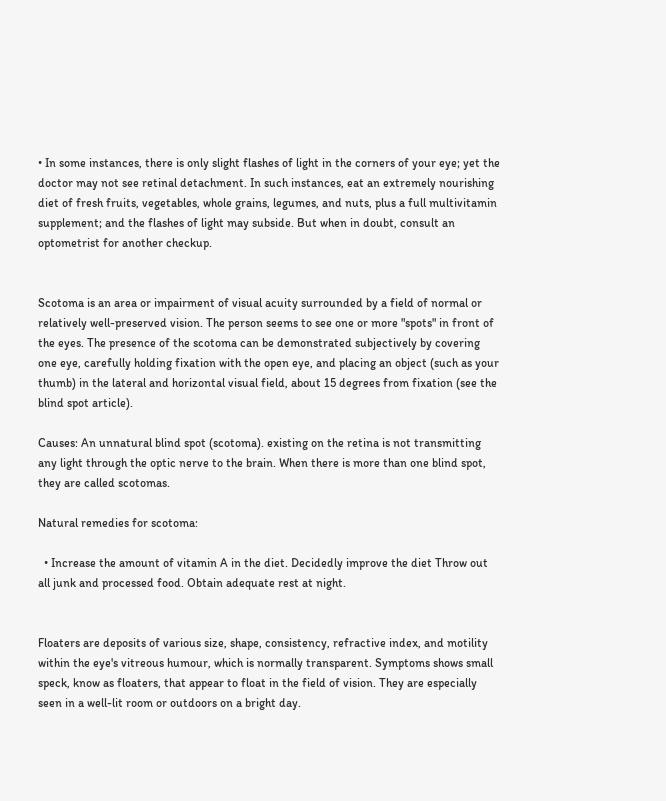• In some instances, there is only slight flashes of light in the corners of your eye; yet the doctor may not see retinal detachment. In such instances, eat an extremely nourishing diet of fresh fruits, vegetables, whole grains, legumes, and nuts, plus a full multivitamin supplement; and the flashes of light may subside. But when in doubt, consult an optometrist for another checkup.


Scotoma is an area or impairment of visual acuity surrounded by a field of normal or relatively well-preserved vision. The person seems to see one or more "spots" in front of the eyes. The presence of the scotoma can be demonstrated subjectively by covering one eye, carefully holding fixation with the open eye, and placing an object (such as your thumb) in the lateral and horizontal visual field, about 15 degrees from fixation (see the blind spot article).

Causes: An unnatural blind spot (scotoma). existing on the retina is not transmitting any light through the optic nerve to the brain. When there is more than one blind spot, they are called scotomas.

Natural remedies for scotoma:

  • Increase the amount of vitamin A in the diet. Decidedly improve the diet Throw out all junk and processed food. Obtain adequate rest at night.


Floaters are deposits of various size, shape, consistency, refractive index, and motility within the eye's vitreous humour, which is normally transparent. Symptoms shows small speck, know as floaters, that appear to float in the field of vision. They are especially seen in a well-lit room or outdoors on a bright day.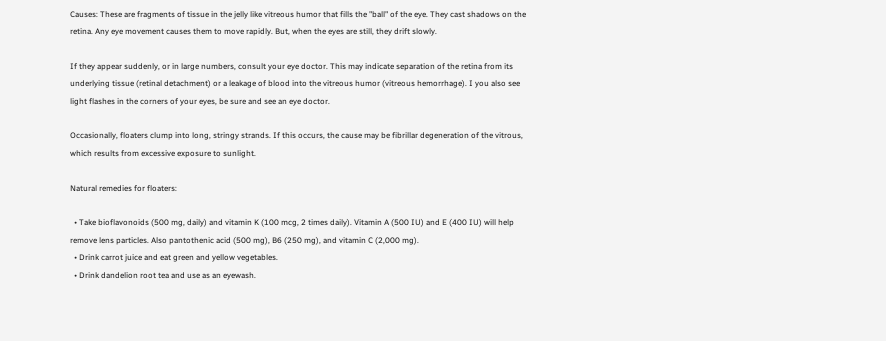Causes: These are fragments of tissue in the jelly like vitreous humor that fills the "ball" of the eye. They cast shadows on the retina. Any eye movement causes them to move rapidly. But, when the eyes are still, they drift slowly.

If they appear suddenly, or in large numbers, consult your eye doctor. This may indicate separation of the retina from its underlying tissue (retinal detachment) or a leakage of blood into the vitreous humor (vitreous hemorrhage). I you also see light flashes in the corners of your eyes, be sure and see an eye doctor.

Occasionally, floaters clump into long, stringy strands. If this occurs, the cause may be fibrillar degeneration of the vitrous, which results from excessive exposure to sunlight.

Natural remedies for floaters:

  • Take bioflavonoids (500 mg, daily) and vitamin K (100 mcg, 2 times daily). Vitamin A (500 IU) and E (400 IU) will help remove lens particles. Also pantothenic acid (500 mg), B6 (250 mg), and vitamin C (2,000 mg).
  • Drink carrot juice and eat green and yellow vegetables.
  • Drink dandelion root tea and use as an eyewash.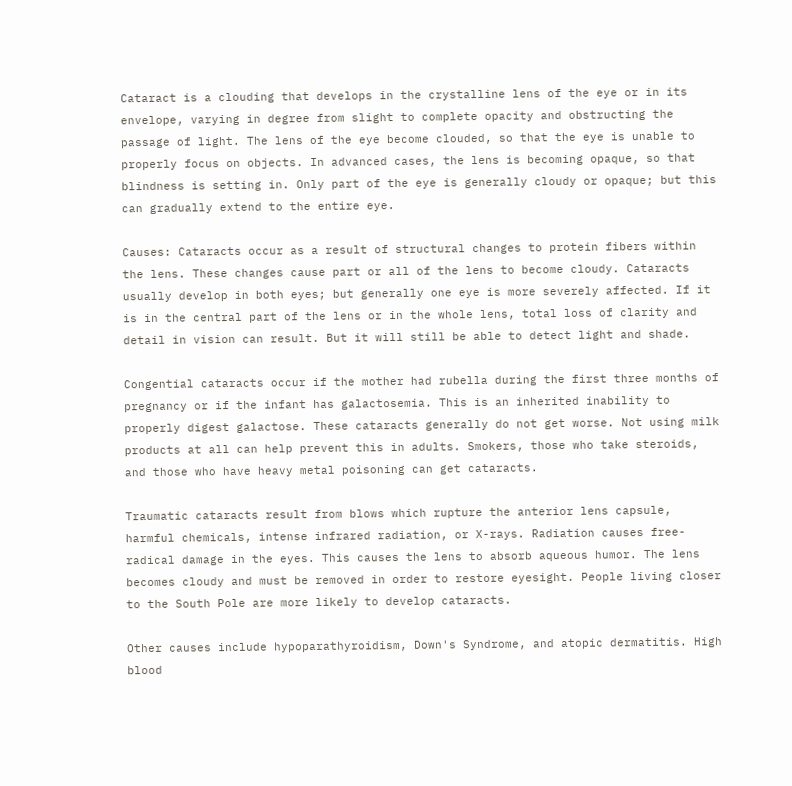Cataract is a clouding that develops in the crystalline lens of the eye or in its envelope, varying in degree from slight to complete opacity and obstructing the passage of light. The lens of the eye become clouded, so that the eye is unable to properly focus on objects. In advanced cases, the lens is becoming opaque, so that blindness is setting in. Only part of the eye is generally cloudy or opaque; but this can gradually extend to the entire eye.

Causes: Cataracts occur as a result of structural changes to protein fibers within the lens. These changes cause part or all of the lens to become cloudy. Cataracts usually develop in both eyes; but generally one eye is more severely affected. If it is in the central part of the lens or in the whole lens, total loss of clarity and detail in vision can result. But it will still be able to detect light and shade.

Congential cataracts occur if the mother had rubella during the first three months of pregnancy or if the infant has galactosemia. This is an inherited inability to properly digest galactose. These cataracts generally do not get worse. Not using milk products at all can help prevent this in adults. Smokers, those who take steroids, and those who have heavy metal poisoning can get cataracts.

Traumatic cataracts result from blows which rupture the anterior lens capsule, harmful chemicals, intense infrared radiation, or X-rays. Radiation causes free-radical damage in the eyes. This causes the lens to absorb aqueous humor. The lens becomes cloudy and must be removed in order to restore eyesight. People living closer to the South Pole are more likely to develop cataracts.

Other causes include hypoparathyroidism, Down's Syndrome, and atopic dermatitis. High blood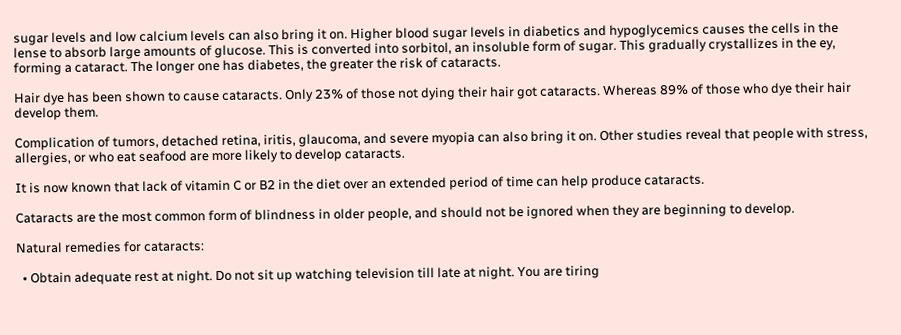sugar levels and low calcium levels can also bring it on. Higher blood sugar levels in diabetics and hypoglycemics causes the cells in the lense to absorb large amounts of glucose. This is converted into sorbitol, an insoluble form of sugar. This gradually crystallizes in the ey, forming a cataract. The longer one has diabetes, the greater the risk of cataracts.

Hair dye has been shown to cause cataracts. Only 23% of those not dying their hair got cataracts. Whereas 89% of those who dye their hair develop them.

Complication of tumors, detached retina, iritis, glaucoma, and severe myopia can also bring it on. Other studies reveal that people with stress, allergies, or who eat seafood are more likely to develop cataracts.

It is now known that lack of vitamin C or B2 in the diet over an extended period of time can help produce cataracts.

Cataracts are the most common form of blindness in older people, and should not be ignored when they are beginning to develop.

Natural remedies for cataracts:

  • Obtain adequate rest at night. Do not sit up watching television till late at night. You are tiring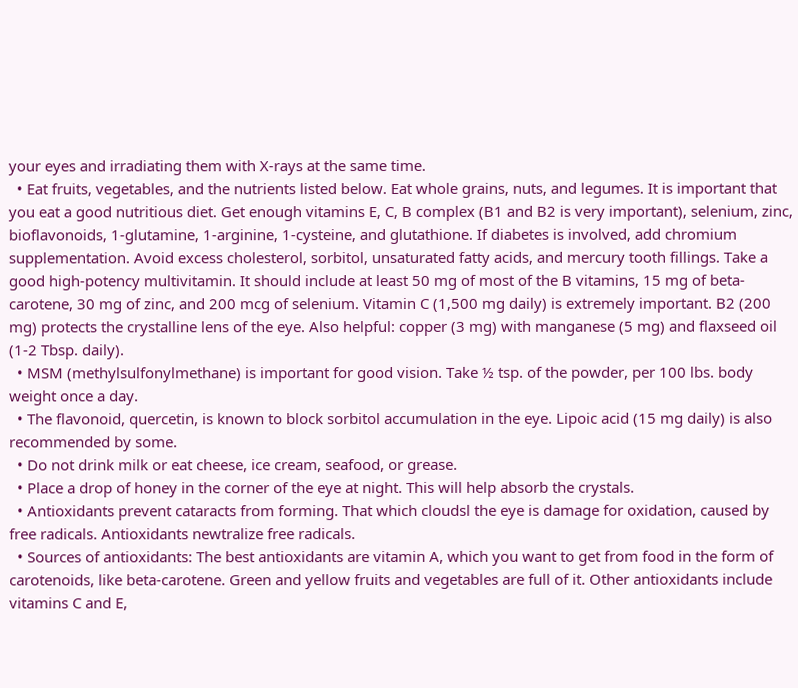your eyes and irradiating them with X-rays at the same time.
  • Eat fruits, vegetables, and the nutrients listed below. Eat whole grains, nuts, and legumes. It is important that you eat a good nutritious diet. Get enough vitamins E, C, B complex (B1 and B2 is very important), selenium, zinc, bioflavonoids, 1-glutamine, 1-arginine, 1-cysteine, and glutathione. If diabetes is involved, add chromium supplementation. Avoid excess cholesterol, sorbitol, unsaturated fatty acids, and mercury tooth fillings. Take a good high-potency multivitamin. It should include at least 50 mg of most of the B vitamins, 15 mg of beta-carotene, 30 mg of zinc, and 200 mcg of selenium. Vitamin C (1,500 mg daily) is extremely important. B2 (200 mg) protects the crystalline lens of the eye. Also helpful: copper (3 mg) with manganese (5 mg) and flaxseed oil (1-2 Tbsp. daily).
  • MSM (methylsulfonylmethane) is important for good vision. Take ½ tsp. of the powder, per 100 lbs. body weight once a day.
  • The flavonoid, quercetin, is known to block sorbitol accumulation in the eye. Lipoic acid (15 mg daily) is also recommended by some.
  • Do not drink milk or eat cheese, ice cream, seafood, or grease.
  • Place a drop of honey in the corner of the eye at night. This will help absorb the crystals.
  • Antioxidants prevent cataracts from forming. That which cloudsl the eye is damage for oxidation, caused by free radicals. Antioxidants newtralize free radicals.
  • Sources of antioxidants: The best antioxidants are vitamin A, which you want to get from food in the form of carotenoids, like beta-carotene. Green and yellow fruits and vegetables are full of it. Other antioxidants include vitamins C and E,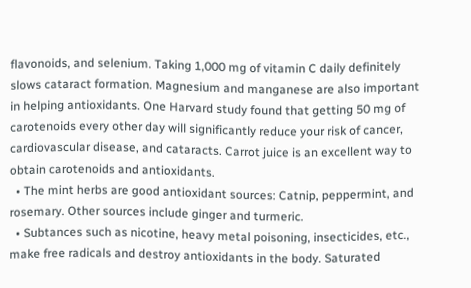flavonoids, and selenium. Taking 1,000 mg of vitamin C daily definitely slows cataract formation. Magnesium and manganese are also important in helping antioxidants. One Harvard study found that getting 50 mg of carotenoids every other day will significantly reduce your risk of cancer, cardiovascular disease, and cataracts. Carrot juice is an excellent way to obtain carotenoids and antioxidants.
  • The mint herbs are good antioxidant sources: Catnip, peppermint, and rosemary. Other sources include ginger and turmeric.
  • Subtances such as nicotine, heavy metal poisoning, insecticides, etc., make free radicals and destroy antioxidants in the body. Saturated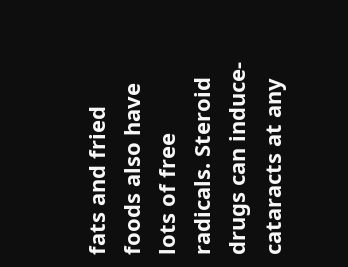fats and fried foods also have lots of free radicals. Steroid drugs can induce-cataracts at any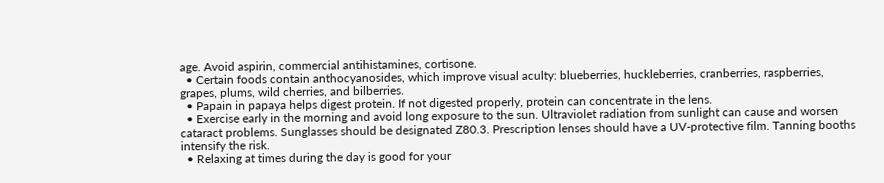age. Avoid aspirin, commercial antihistamines, cortisone.
  • Certain foods contain anthocyanosides, which improve visual aculty: blueberries, huckleberries, cranberries, raspberries, grapes, plums, wild cherries, and bilberries.
  • Papain in papaya helps digest protein. If not digested properly, protein can concentrate in the lens.
  • Exercise early in the morning and avoid long exposure to the sun. Ultraviolet radiation from sunlight can cause and worsen cataract problems. Sunglasses should be designated Z80.3. Prescription lenses should have a UV-protective film. Tanning booths intensify the risk.
  • Relaxing at times during the day is good for your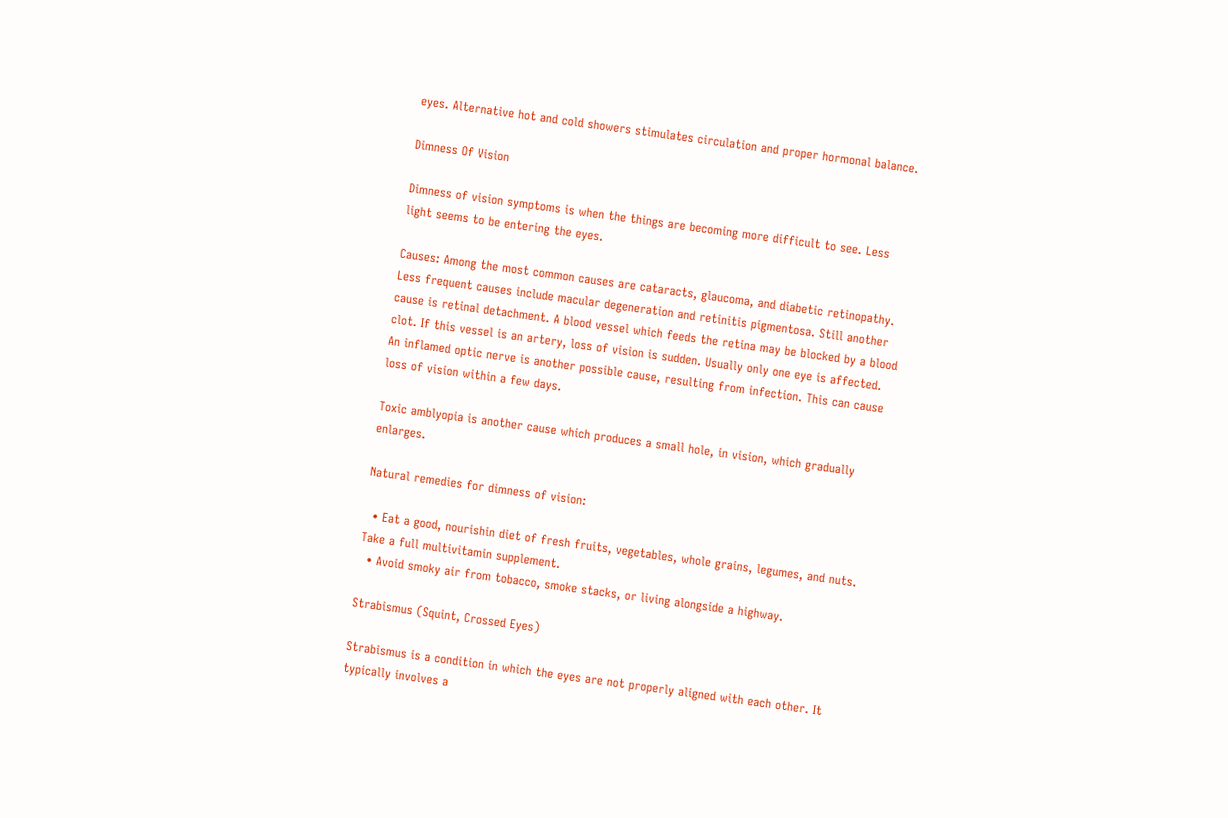eyes. Alternative hot and cold showers stimulates circulation and proper hormonal balance.

Dimness Of Vision

Dimness of vision symptoms is when the things are becoming more difficult to see. Less light seems to be entering the eyes.

Causes: Among the most common causes are cataracts, glaucoma, and diabetic retinopathy. Less frequent causes include macular degeneration and retinitis pigmentosa. Still another cause is retinal detachment. A blood vessel which feeds the retina may be blocked by a blood clot. If this vessel is an artery, loss of vision is sudden. Usually only one eye is affected. An inflamed optic nerve is another possible cause, resulting from infection. This can cause loss of vision within a few days.

Toxic amblyopia is another cause which produces a small hole, in vision, which gradually enlarges.

Natural remedies for dimness of vision:

  • Eat a good, nourishin diet of fresh fruits, vegetables, whole grains, legumes, and nuts. Take a full multivitamin supplement.
  • Avoid smoky air from tobacco, smoke stacks, or living alongside a highway.

Strabismus (Squint, Crossed Eyes)

Strabismus is a condition in which the eyes are not properly aligned with each other. It typically involves a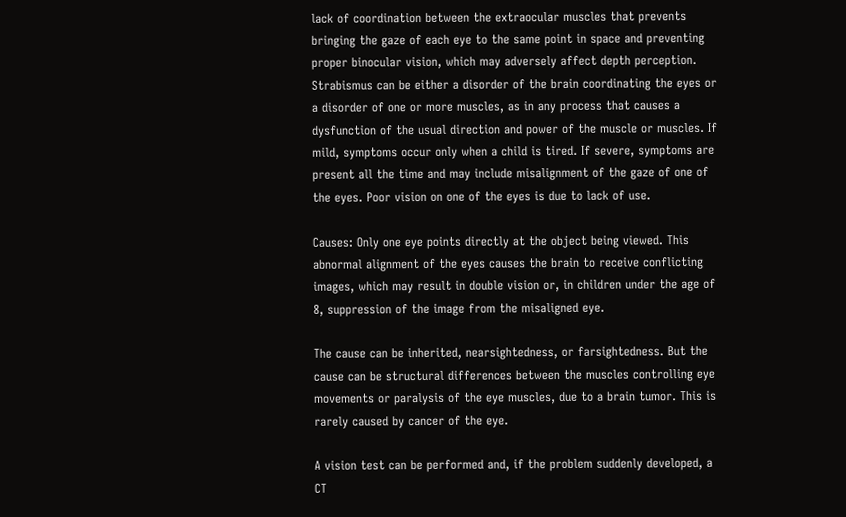lack of coordination between the extraocular muscles that prevents bringing the gaze of each eye to the same point in space and preventing proper binocular vision, which may adversely affect depth perception. Strabismus can be either a disorder of the brain coordinating the eyes or a disorder of one or more muscles, as in any process that causes a dysfunction of the usual direction and power of the muscle or muscles. If mild, symptoms occur only when a child is tired. If severe, symptoms are present all the time and may include misalignment of the gaze of one of the eyes. Poor vision on one of the eyes is due to lack of use.

Causes: Only one eye points directly at the object being viewed. This abnormal alignment of the eyes causes the brain to receive conflicting images, which may result in double vision or, in children under the age of 8, suppression of the image from the misaligned eye.

The cause can be inherited, nearsightedness, or farsightedness. But the cause can be structural differences between the muscles controlling eye movements or paralysis of the eye muscles, due to a brain tumor. This is rarely caused by cancer of the eye.

A vision test can be performed and, if the problem suddenly developed, a CT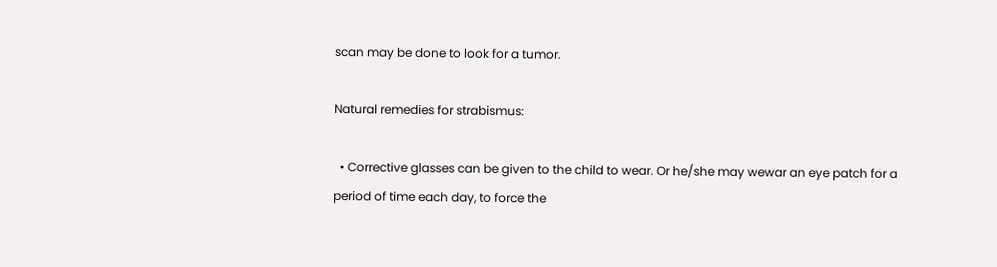scan may be done to look for a tumor.

Natural remedies for strabismus:

  • Corrective glasses can be given to the child to wear. Or he/she may wewar an eye patch for a period of time each day, to force the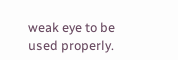weak eye to be used properly.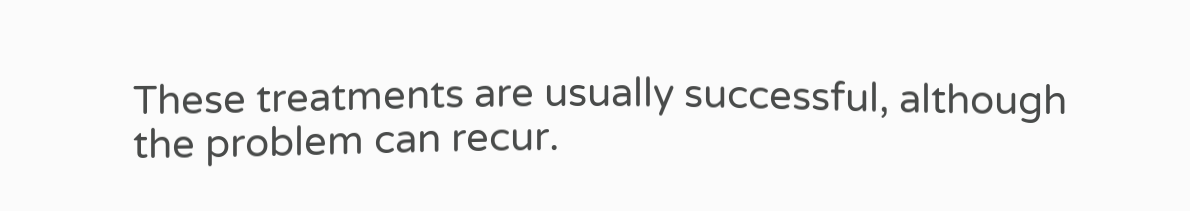These treatments are usually successful, although the problem can recur.